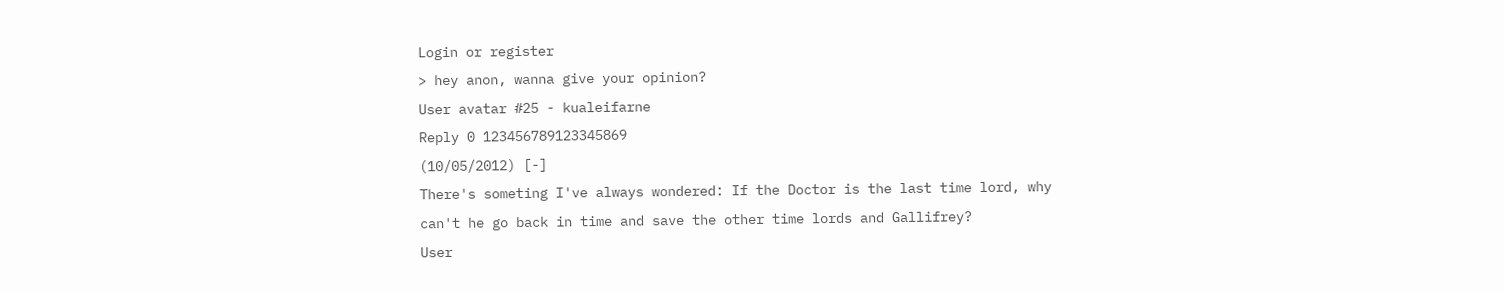Login or register
> hey anon, wanna give your opinion?
User avatar #25 - kualeifarne
Reply 0 123456789123345869
(10/05/2012) [-]
There's someting I've always wondered: If the Doctor is the last time lord, why can't he go back in time and save the other time lords and Gallifrey?
User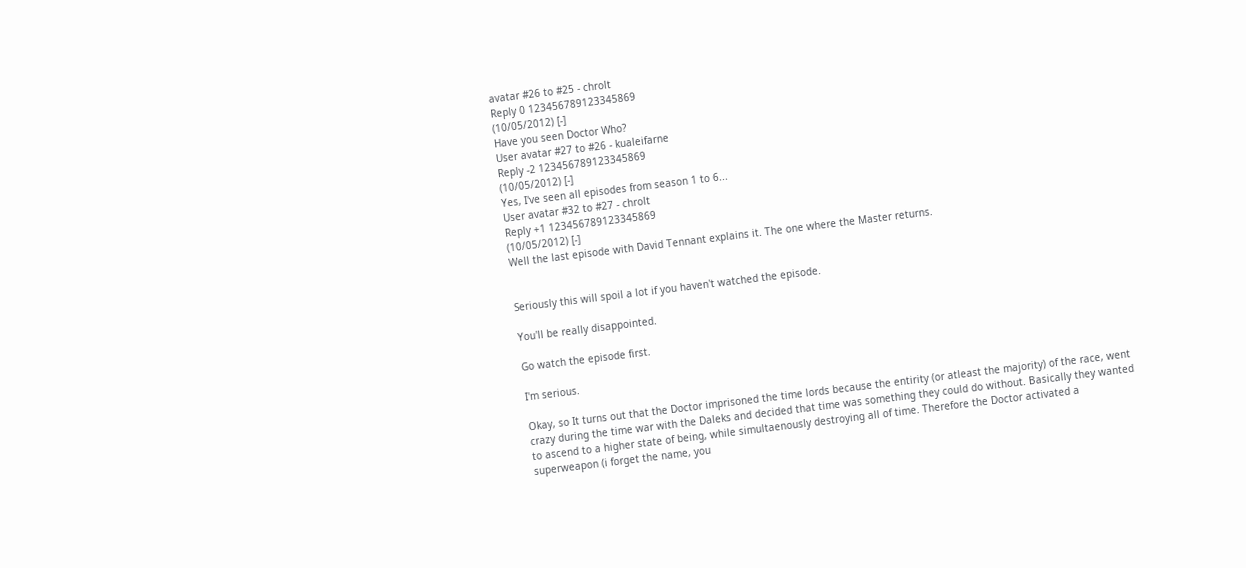avatar #26 to #25 - chrolt
Reply 0 123456789123345869
(10/05/2012) [-]
Have you seen Doctor Who?
User avatar #27 to #26 - kualeifarne
Reply -2 123456789123345869
(10/05/2012) [-]
Yes, I've seen all episodes from season 1 to 6...
User avatar #32 to #27 - chrolt
Reply +1 123456789123345869
(10/05/2012) [-]
Well the last episode with David Tennant explains it. The one where the Master returns.


Seriously this will spoil a lot if you haven't watched the episode.

You'll be really disappointed.

Go watch the episode first.

I'm serious.

Okay, so It turns out that the Doctor imprisoned the time lords because the entirity (or atleast the majority) of the race, went crazy during the time war with the Daleks and decided that time was something they could do without. Basically they wanted to ascend to a higher state of being, while simultaenously destroying all of time. Therefore the Doctor activated a superweapon (i forget the name, you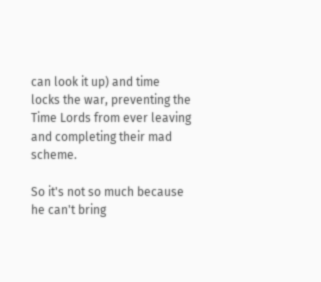can look it up) and time locks the war, preventing the Time Lords from ever leaving and completing their mad scheme.

So it's not so much because he can't bring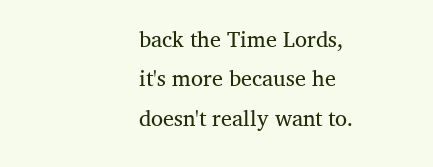back the Time Lords, it's more because he doesn't really want to.